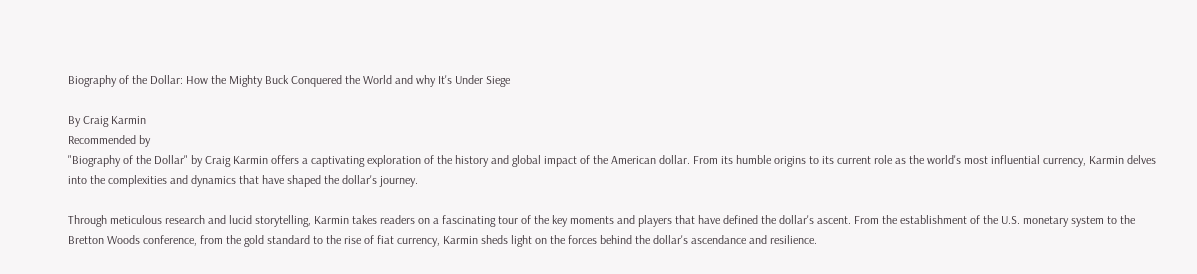Biography of the Dollar: How the Mighty Buck Conquered the World and why It's Under Siege

By Craig Karmin
Recommended by
"Biography of the Dollar" by Craig Karmin offers a captivating exploration of the history and global impact of the American dollar. From its humble origins to its current role as the world's most influential currency, Karmin delves into the complexities and dynamics that have shaped the dollar's journey.

Through meticulous research and lucid storytelling, Karmin takes readers on a fascinating tour of the key moments and players that have defined the dollar's ascent. From the establishment of the U.S. monetary system to the Bretton Woods conference, from the gold standard to the rise of fiat currency, Karmin sheds light on the forces behind the dollar's ascendance and resilience.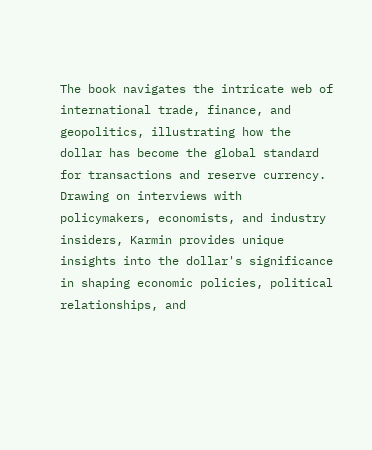The book navigates the intricate web of international trade, finance, and geopolitics, illustrating how the dollar has become the global standard for transactions and reserve currency. Drawing on interviews with policymakers, economists, and industry insiders, Karmin provides unique insights into the dollar's significance in shaping economic policies, political relationships, and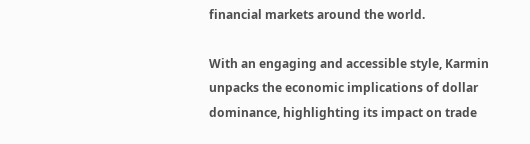financial markets around the world.

With an engaging and accessible style, Karmin unpacks the economic implications of dollar dominance, highlighting its impact on trade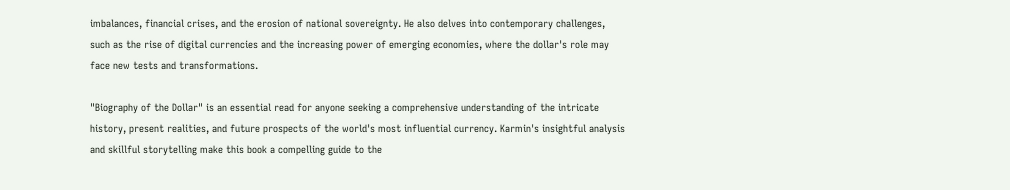imbalances, financial crises, and the erosion of national sovereignty. He also delves into contemporary challenges, such as the rise of digital currencies and the increasing power of emerging economies, where the dollar's role may face new tests and transformations.

"Biography of the Dollar" is an essential read for anyone seeking a comprehensive understanding of the intricate history, present realities, and future prospects of the world's most influential currency. Karmin's insightful analysis and skillful storytelling make this book a compelling guide to the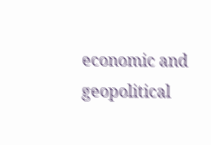economic and geopolitical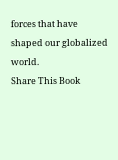forces that have shaped our globalized world.
Share This Book